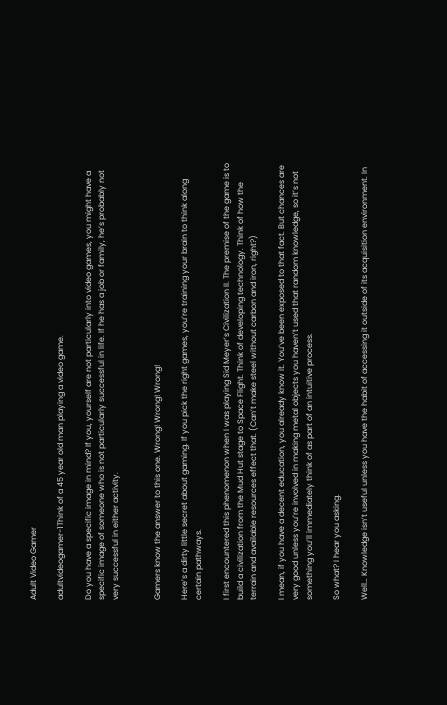Adult Video Gamer

adultvideogamer-1Think of a 45 year old man playing a video game.

Do you have a specific image in mind? If you, yourself are not particularly into video games, you might have a specific image of someone who is not particularly successful in life. If he has a job or family, he’s probably not very successful in either activity.


Gamers know the answer to this one. Wrong! Wrong! Wrong!

Here’s a dirty little secret about gaming. If you pick the right games, you’re training your brain to think along certain pathways.

I first encountered this phenomenon when I was playing Sid Meyer’s Civilization II. The premise of the game is to build a civilization from the Mud Hut stage to Space Flight. Think of developing technology. Think of how the terrain and available resources effect that. (Can’t make steel without carbon and iron, right?)

I mean, if you have a decent education, you already know it. You’ve been exposed to that fact. But chances are very good unless you’re involved in making metal objects you haven’t used that random knowledge, so it’s not something you’ll immediately think of as part of an intuitive process.

So what? I hear you asking.

Well… Knowledge isn’t useful unless you have the habit of accessing it outside of its acquisition environment. In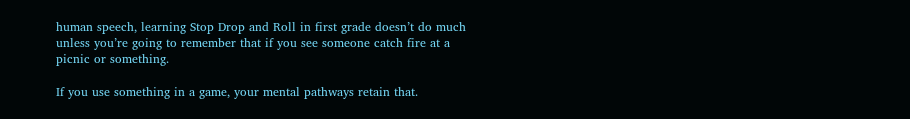human speech, learning Stop Drop and Roll in first grade doesn’t do much unless you’re going to remember that if you see someone catch fire at a picnic or something.

If you use something in a game, your mental pathways retain that.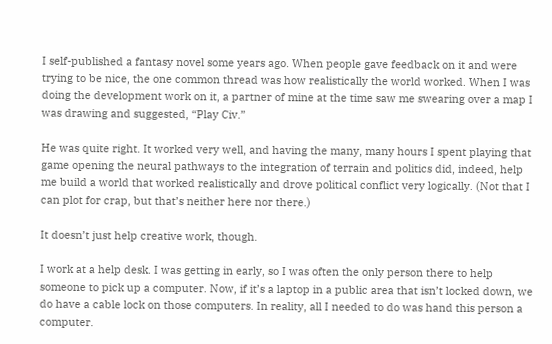I self-published a fantasy novel some years ago. When people gave feedback on it and were trying to be nice, the one common thread was how realistically the world worked. When I was doing the development work on it, a partner of mine at the time saw me swearing over a map I was drawing and suggested, “Play Civ.”

He was quite right. It worked very well, and having the many, many hours I spent playing that game opening the neural pathways to the integration of terrain and politics did, indeed, help me build a world that worked realistically and drove political conflict very logically. (Not that I can plot for crap, but that’s neither here nor there.)

It doesn’t just help creative work, though.

I work at a help desk. I was getting in early, so I was often the only person there to help someone to pick up a computer. Now, if it’s a laptop in a public area that isn’t locked down, we do have a cable lock on those computers. In reality, all I needed to do was hand this person a computer.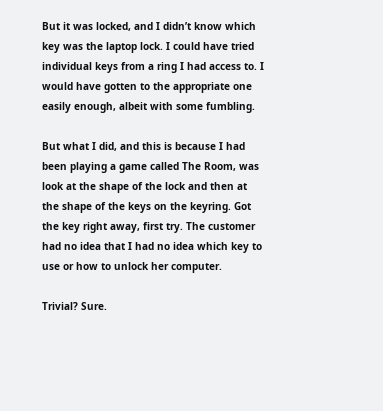But it was locked, and I didn’t know which key was the laptop lock. I could have tried individual keys from a ring I had access to. I would have gotten to the appropriate one easily enough, albeit with some fumbling.

But what I did, and this is because I had been playing a game called The Room, was look at the shape of the lock and then at the shape of the keys on the keyring. Got the key right away, first try. The customer had no idea that I had no idea which key to use or how to unlock her computer.

Trivial? Sure.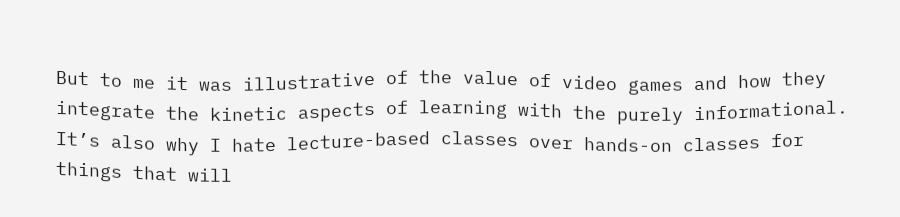But to me it was illustrative of the value of video games and how they integrate the kinetic aspects of learning with the purely informational. It’s also why I hate lecture-based classes over hands-on classes for things that will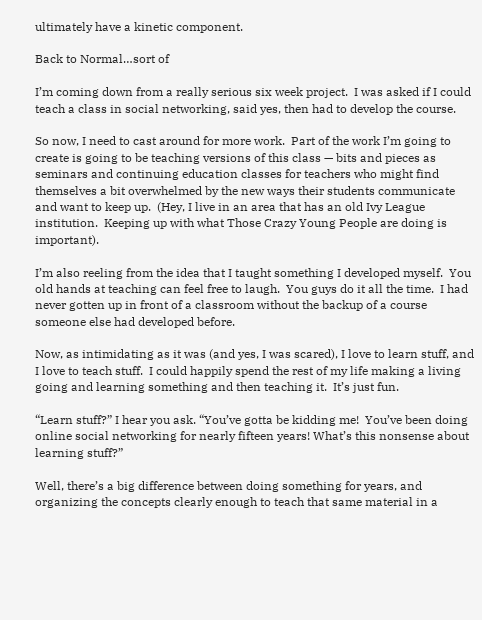ultimately have a kinetic component.

Back to Normal…sort of

I’m coming down from a really serious six week project.  I was asked if I could teach a class in social networking, said yes, then had to develop the course.

So now, I need to cast around for more work.  Part of the work I’m going to create is going to be teaching versions of this class — bits and pieces as seminars and continuing education classes for teachers who might find themselves a bit overwhelmed by the new ways their students communicate and want to keep up.  (Hey, I live in an area that has an old Ivy League institution.  Keeping up with what Those Crazy Young People are doing is important).

I’m also reeling from the idea that I taught something I developed myself.  You old hands at teaching can feel free to laugh.  You guys do it all the time.  I had never gotten up in front of a classroom without the backup of a course someone else had developed before.

Now, as intimidating as it was (and yes, I was scared), I love to learn stuff, and I love to teach stuff.  I could happily spend the rest of my life making a living going and learning something and then teaching it.  It’s just fun.

“Learn stuff?” I hear you ask. “You’ve gotta be kidding me!  You’ve been doing online social networking for nearly fifteen years! What’s this nonsense about learning stuff?”

Well, there’s a big difference between doing something for years, and organizing the concepts clearly enough to teach that same material in a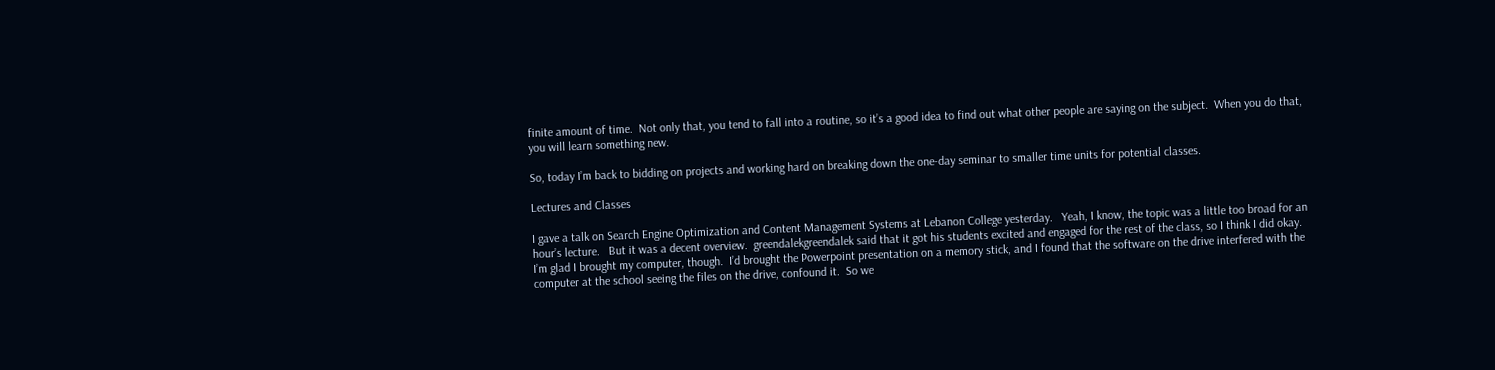finite amount of time.  Not only that, you tend to fall into a routine, so it’s a good idea to find out what other people are saying on the subject.  When you do that, you will learn something new.

So, today I’m back to bidding on projects and working hard on breaking down the one-day seminar to smaller time units for potential classes.

Lectures and Classes

I gave a talk on Search Engine Optimization and Content Management Systems at Lebanon College yesterday.   Yeah, I know, the topic was a little too broad for an hour’s lecture.   But it was a decent overview.  greendalekgreendalek said that it got his students excited and engaged for the rest of the class, so I think I did okay.  I’m glad I brought my computer, though.  I’d brought the Powerpoint presentation on a memory stick, and I found that the software on the drive interfered with the computer at the school seeing the files on the drive, confound it.  So we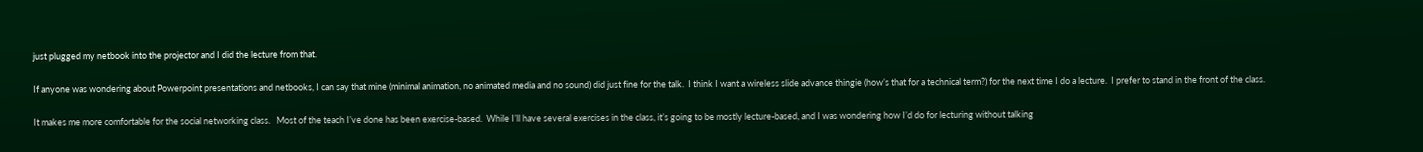just plugged my netbook into the projector and I did the lecture from that.

If anyone was wondering about Powerpoint presentations and netbooks, I can say that mine (minimal animation, no animated media and no sound) did just fine for the talk.  I think I want a wireless slide advance thingie (how’s that for a technical term?) for the next time I do a lecture.  I prefer to stand in the front of the class.

It makes me more comfortable for the social networking class.   Most of the teach I’ve done has been exercise-based.  While I’ll have several exercises in the class, it’s going to be mostly lecture-based, and I was wondering how I’d do for lecturing without talking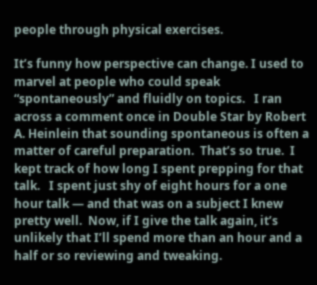people through physical exercises.

It’s funny how perspective can change. I used to marvel at people who could speak “spontaneously” and fluidly on topics.   I ran across a comment once in Double Star by Robert A. Heinlein that sounding spontaneous is often a matter of careful preparation.  That’s so true.  I kept track of how long I spent prepping for that talk.   I spent just shy of eight hours for a one hour talk — and that was on a subject I knew pretty well.  Now, if I give the talk again, it’s unlikely that I’ll spend more than an hour and a half or so reviewing and tweaking.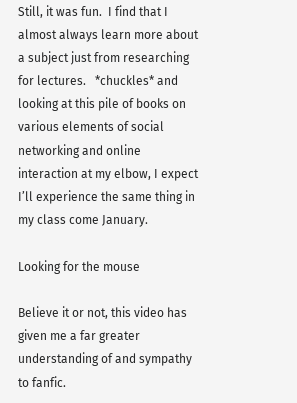Still, it was fun.  I find that I almost always learn more about a subject just from researching for lectures.   *chuckles* and looking at this pile of books on various elements of social networking and online interaction at my elbow, I expect I’ll experience the same thing in my class come January.

Looking for the mouse

Believe it or not, this video has given me a far greater understanding of and sympathy to fanfic.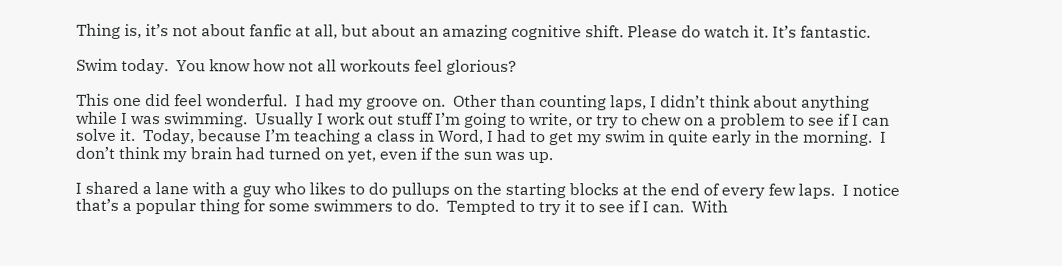Thing is, it’s not about fanfic at all, but about an amazing cognitive shift. Please do watch it. It’s fantastic.

Swim today.  You know how not all workouts feel glorious?

This one did feel wonderful.  I had my groove on.  Other than counting laps, I didn’t think about anything while I was swimming.  Usually I work out stuff I’m going to write, or try to chew on a problem to see if I can solve it.  Today, because I’m teaching a class in Word, I had to get my swim in quite early in the morning.  I don’t think my brain had turned on yet, even if the sun was up.

I shared a lane with a guy who likes to do pullups on the starting blocks at the end of every few laps.  I notice that’s a popular thing for some swimmers to do.  Tempted to try it to see if I can.  With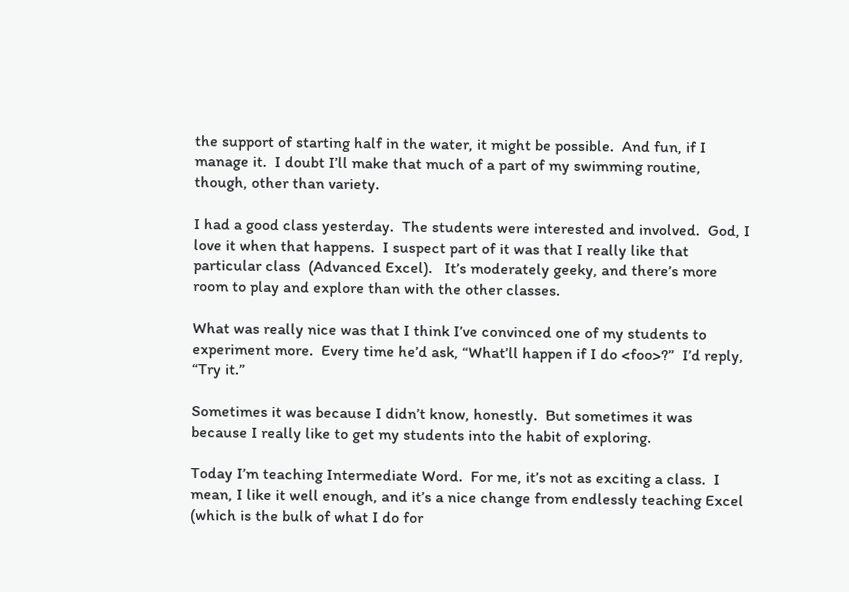the support of starting half in the water, it might be possible.  And fun, if I manage it.  I doubt I’ll make that much of a part of my swimming routine, though, other than variety.

I had a good class yesterday.  The students were interested and involved.  God, I love it when that happens.  I suspect part of it was that I really like that particular class  (Advanced Excel).   It’s moderately geeky, and there’s more room to play and explore than with the other classes.

What was really nice was that I think I’ve convinced one of my students to experiment more.  Every time he’d ask, “What’ll happen if I do <foo>?”  I’d reply, “Try it.”

Sometimes it was because I didn’t know, honestly.  But sometimes it was because I really like to get my students into the habit of exploring.

Today I’m teaching Intermediate Word.  For me, it’s not as exciting a class.  I mean, I like it well enough, and it’s a nice change from endlessly teaching Excel (which is the bulk of what I do for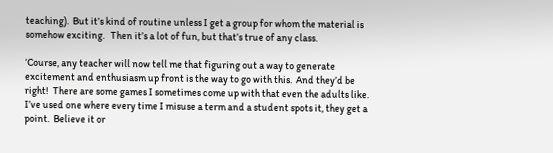teaching).  But it’s kind of routine unless I get a group for whom the material is somehow exciting.   Then it’s a lot of fun, but that’s true of any class.

‘Course, any teacher will now tell me that figuring out a way to generate excitement and enthusiasm up front is the way to go with this.  And they’d be right!  There are some games I sometimes come up with that even the adults like.  I’ve used one where every time I misuse a term and a student spots it, they get a point.  Believe it or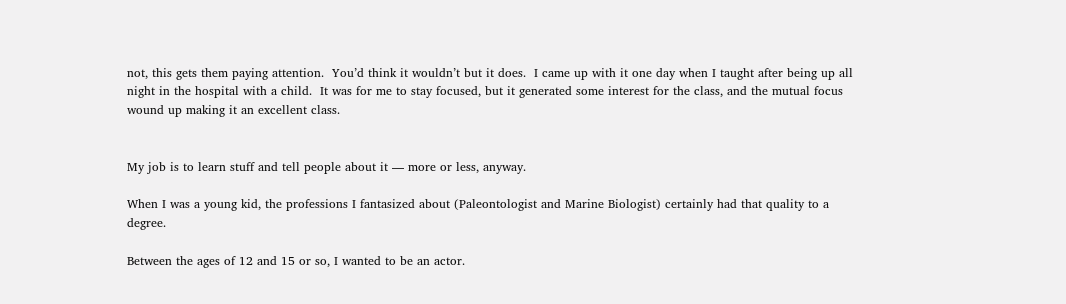not, this gets them paying attention.  You’d think it wouldn’t but it does.  I came up with it one day when I taught after being up all night in the hospital with a child.  It was for me to stay focused, but it generated some interest for the class, and the mutual focus wound up making it an excellent class.


My job is to learn stuff and tell people about it — more or less, anyway.

When I was a young kid, the professions I fantasized about (Paleontologist and Marine Biologist) certainly had that quality to a degree.

Between the ages of 12 and 15 or so, I wanted to be an actor.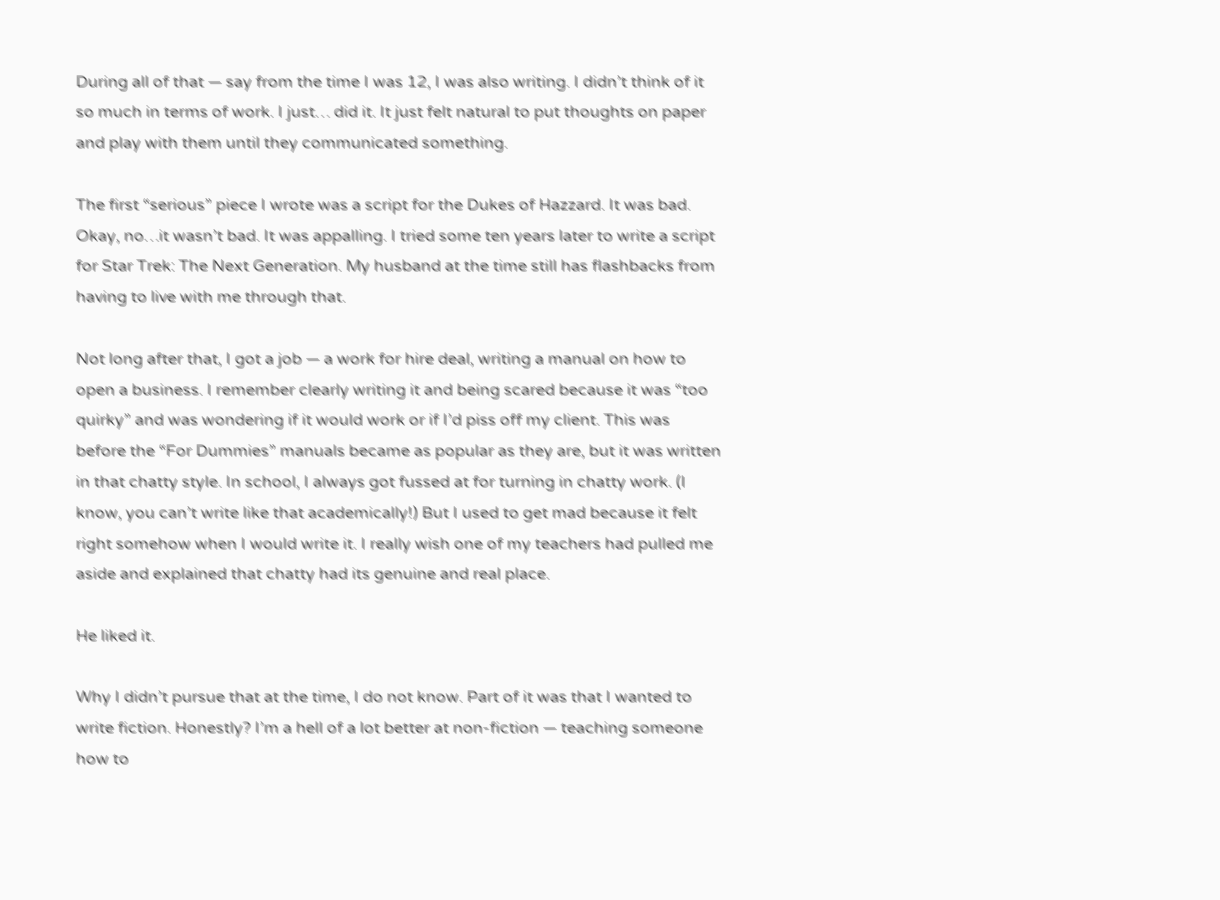During all of that — say from the time I was 12, I was also writing. I didn’t think of it so much in terms of work. I just… did it. It just felt natural to put thoughts on paper and play with them until they communicated something.

The first “serious” piece I wrote was a script for the Dukes of Hazzard. It was bad. Okay, no…it wasn’t bad. It was appalling. I tried some ten years later to write a script for Star Trek: The Next Generation. My husband at the time still has flashbacks from having to live with me through that.

Not long after that, I got a job — a work for hire deal, writing a manual on how to open a business. I remember clearly writing it and being scared because it was “too quirky” and was wondering if it would work or if I’d piss off my client. This was before the “For Dummies” manuals became as popular as they are, but it was written in that chatty style. In school, I always got fussed at for turning in chatty work. (I know, you can’t write like that academically!) But I used to get mad because it felt right somehow when I would write it. I really wish one of my teachers had pulled me aside and explained that chatty had its genuine and real place.

He liked it.

Why I didn’t pursue that at the time, I do not know. Part of it was that I wanted to write fiction. Honestly? I’m a hell of a lot better at non-fiction — teaching someone how to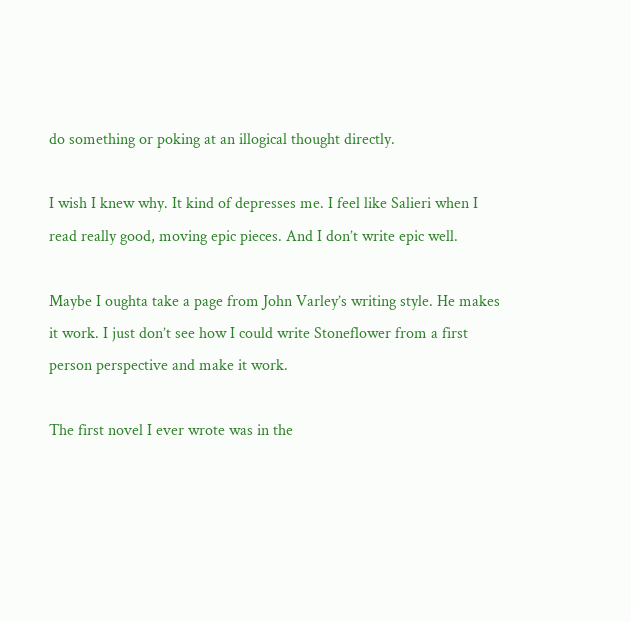do something or poking at an illogical thought directly.

I wish I knew why. It kind of depresses me. I feel like Salieri when I read really good, moving epic pieces. And I don’t write epic well.

Maybe I oughta take a page from John Varley’s writing style. He makes it work. I just don’t see how I could write Stoneflower from a first person perspective and make it work.

The first novel I ever wrote was in the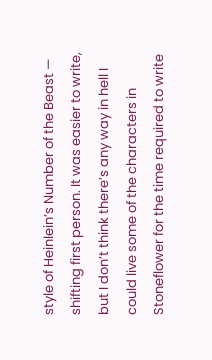style of Heinlein’s Number of the Beast — shifting first person. It was easier to write, but I don’t think there’s any way in hell I could live some of the characters in Stoneflower for the time required to write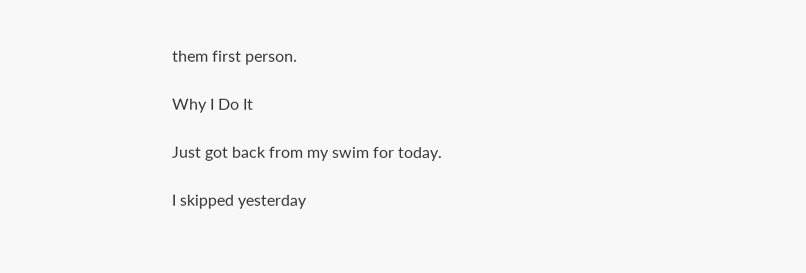them first person.

Why I Do It

Just got back from my swim for today.

I skipped yesterday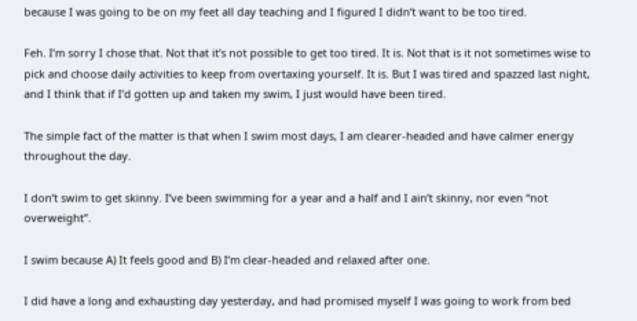because I was going to be on my feet all day teaching and I figured I didn’t want to be too tired.

Feh. I’m sorry I chose that. Not that it’s not possible to get too tired. It is. Not that is it not sometimes wise to pick and choose daily activities to keep from overtaxing yourself. It is. But I was tired and spazzed last night, and I think that if I’d gotten up and taken my swim, I just would have been tired.

The simple fact of the matter is that when I swim most days, I am clearer-headed and have calmer energy throughout the day.

I don’t swim to get skinny. I’ve been swimming for a year and a half and I ain’t skinny, nor even “not overweight”.

I swim because A) It feels good and B) I’m clear-headed and relaxed after one.

I did have a long and exhausting day yesterday, and had promised myself I was going to work from bed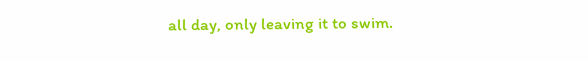all day, only leaving it to swim.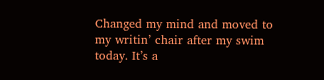Changed my mind and moved to my writin’ chair after my swim today. It’s a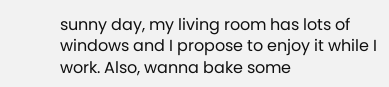sunny day, my living room has lots of windows and I propose to enjoy it while I work. Also, wanna bake some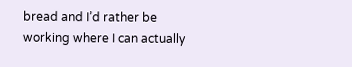bread and I’d rather be working where I can actually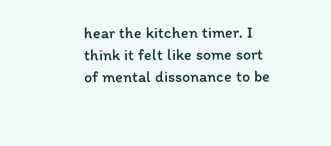hear the kitchen timer. I think it felt like some sort of mental dissonance to be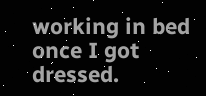working in bed once I got dressed.